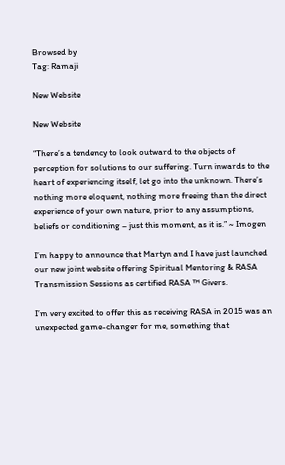Browsed by
Tag: Ramaji

New Website

New Website

“There’s a tendency to look outward to the objects of perception for solutions to our suffering. Turn inwards to the heart of experiencing itself, let go into the unknown. There’s nothing more eloquent, nothing more freeing than the direct experience of your own nature, prior to any assumptions, beliefs or conditioning – just this moment, as it is.” ~ Imogen

I’m happy to announce that Martyn and I have just launched our new joint website offering Spiritual Mentoring & RASA Transmission Sessions as certified RASA ™ Givers.

I’m very excited to offer this as receiving RASA in 2015 was an unexpected game-changer for me, something that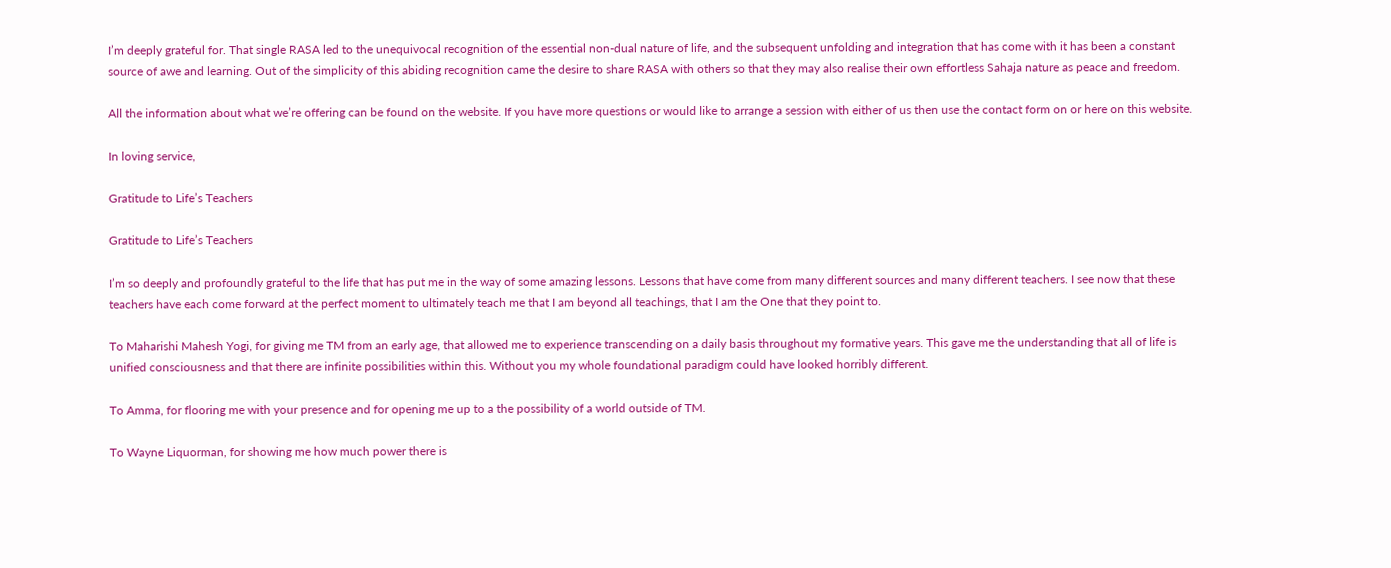I’m deeply grateful for. That single RASA led to the unequivocal recognition of the essential non-dual nature of life, and the subsequent unfolding and integration that has come with it has been a constant source of awe and learning. Out of the simplicity of this abiding recognition came the desire to share RASA with others so that they may also realise their own effortless Sahaja nature as peace and freedom.

All the information about what we’re offering can be found on the website. If you have more questions or would like to arrange a session with either of us then use the contact form on or here on this website.

In loving service,

Gratitude to Life’s Teachers

Gratitude to Life’s Teachers

I’m so deeply and profoundly grateful to the life that has put me in the way of some amazing lessons. Lessons that have come from many different sources and many different teachers. I see now that these teachers have each come forward at the perfect moment to ultimately teach me that I am beyond all teachings, that I am the One that they point to.

To Maharishi Mahesh Yogi, for giving me TM from an early age, that allowed me to experience transcending on a daily basis throughout my formative years. This gave me the understanding that all of life is unified consciousness and that there are infinite possibilities within this. Without you my whole foundational paradigm could have looked horribly different.

To Amma, for flooring me with your presence and for opening me up to a the possibility of a world outside of TM.

To Wayne Liquorman, for showing me how much power there is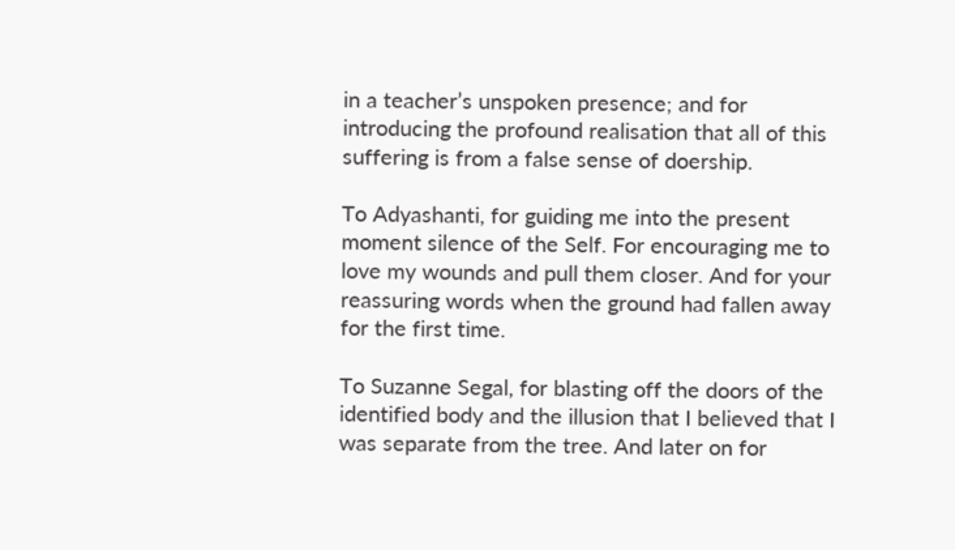in a teacher’s unspoken presence; and for introducing the profound realisation that all of this suffering is from a false sense of doership.

To Adyashanti, for guiding me into the present moment silence of the Self. For encouraging me to love my wounds and pull them closer. And for your reassuring words when the ground had fallen away for the first time.

To Suzanne Segal, for blasting off the doors of the identified body and the illusion that I believed that I was separate from the tree. And later on for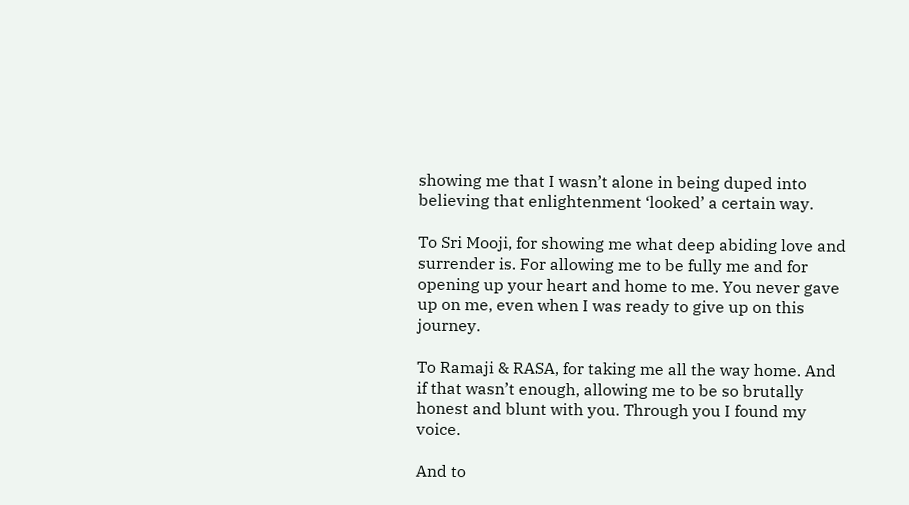showing me that I wasn’t alone in being duped into believing that enlightenment ‘looked’ a certain way.

To Sri Mooji, for showing me what deep abiding love and surrender is. For allowing me to be fully me and for opening up your heart and home to me. You never gave up on me, even when I was ready to give up on this journey.

To Ramaji & RASA, for taking me all the way home. And if that wasn’t enough, allowing me to be so brutally honest and blunt with you. Through you I found my voice.

And to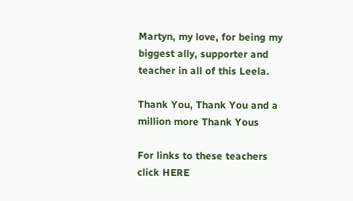Martyn, my love, for being my biggest ally, supporter and teacher in all of this Leela.

Thank You, Thank You and a million more Thank Yous

For links to these teachers click HERE